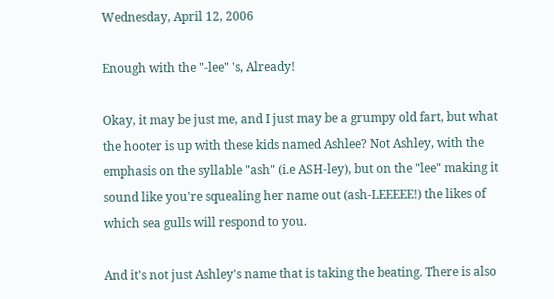Wednesday, April 12, 2006

Enough with the "-lee" 's, Already!

Okay, it may be just me, and I just may be a grumpy old fart, but what the hooter is up with these kids named Ashlee? Not Ashley, with the emphasis on the syllable "ash" (i.e ASH-ley), but on the "lee" making it sound like you're squealing her name out (ash-LEEEEE!) the likes of which sea gulls will respond to you.

And it's not just Ashley's name that is taking the beating. There is also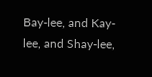Bay-lee, and Kay-lee, and Shay-lee,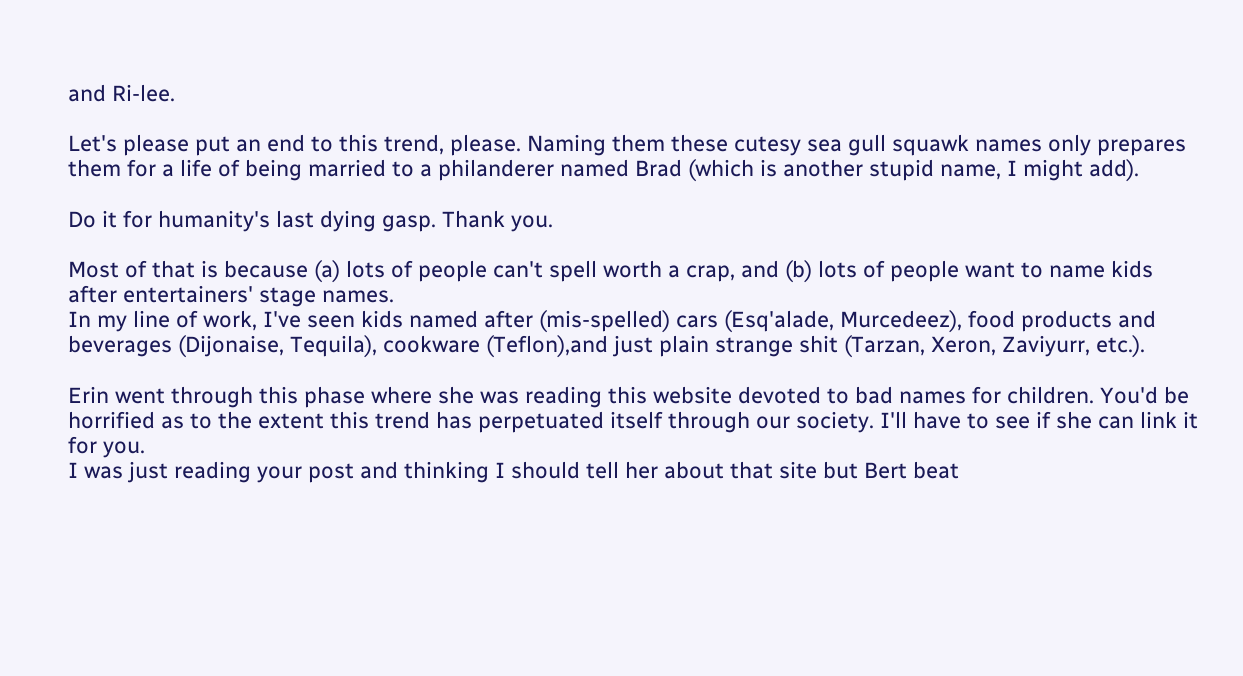and Ri-lee.

Let's please put an end to this trend, please. Naming them these cutesy sea gull squawk names only prepares them for a life of being married to a philanderer named Brad (which is another stupid name, I might add).

Do it for humanity's last dying gasp. Thank you.

Most of that is because (a) lots of people can't spell worth a crap, and (b) lots of people want to name kids after entertainers' stage names.
In my line of work, I've seen kids named after (mis-spelled) cars (Esq'alade, Murcedeez), food products and beverages (Dijonaise, Tequila), cookware (Teflon),and just plain strange shit (Tarzan, Xeron, Zaviyurr, etc.).

Erin went through this phase where she was reading this website devoted to bad names for children. You'd be horrified as to the extent this trend has perpetuated itself through our society. I'll have to see if she can link it for you.
I was just reading your post and thinking I should tell her about that site but Bert beat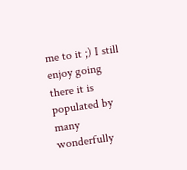me to it ;) I still enjoy going there it is populated by many wonderfully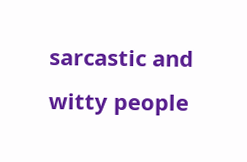sarcastic and witty people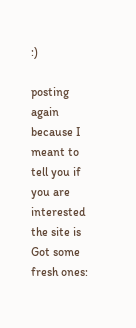:)

posting again because I meant to tell you if you are interested the site is
Got some fresh ones: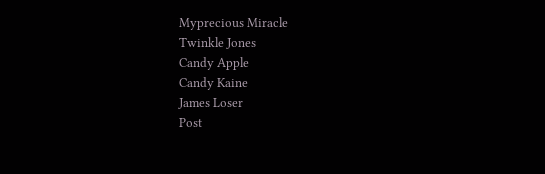Myprecious Miracle
Twinkle Jones
Candy Apple
Candy Kaine
James Loser
Post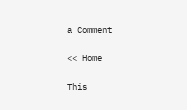a Comment

<< Home

This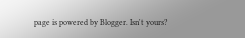page is powered by Blogger. Isn't yours?